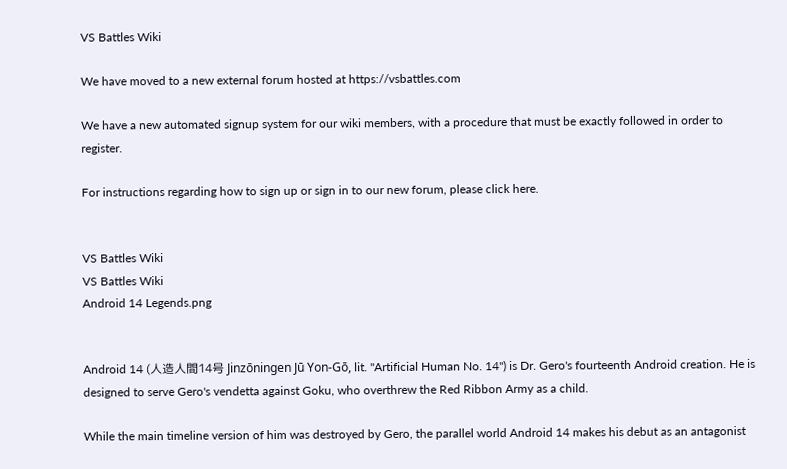VS Battles Wiki

We have moved to a new external forum hosted at https://vsbattles.com

We have a new automated signup system for our wiki members, with a procedure that must be exactly followed in order to register.

For instructions regarding how to sign up or sign in to our new forum, please click here.


VS Battles Wiki
VS Battles Wiki
Android 14 Legends.png


Android 14 (人造人間14号 Jinzōningen Jū Yon-Gō, lit. "Artificial Human No. 14") is Dr. Gero's fourteenth Android creation. He is designed to serve Gero's vendetta against Goku, who overthrew the Red Ribbon Army as a child.

While the main timeline version of him was destroyed by Gero, the parallel world Android 14 makes his debut as an antagonist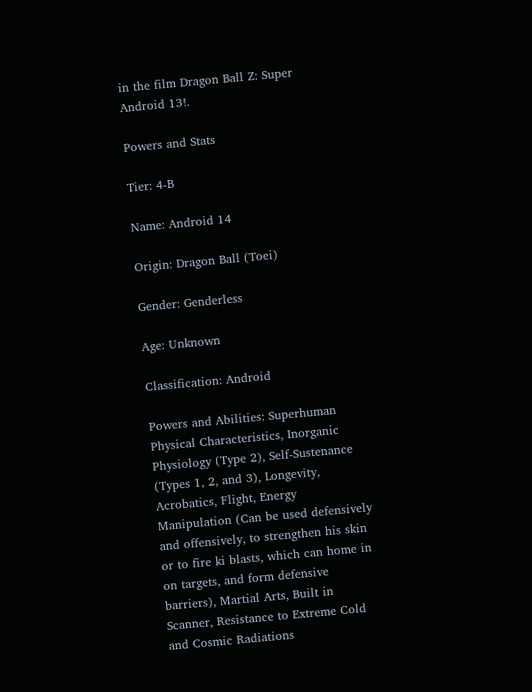in the film Dragon Ball Z: Super Android 13!.

Powers and Stats

Tier: 4-B

Name: Android 14

Origin: Dragon Ball (Toei)

Gender: Genderless

Age: Unknown

Classification: Android

Powers and Abilities: Superhuman Physical Characteristics, Inorganic Physiology (Type 2), Self-Sustenance (Types 1, 2, and 3), Longevity, Acrobatics, Flight, Energy Manipulation (Can be used defensively and offensively, to strengthen his skin or to fire ki blasts, which can home in on targets, and form defensive barriers), Martial Arts, Built in Scanner, Resistance to Extreme Cold and Cosmic Radiations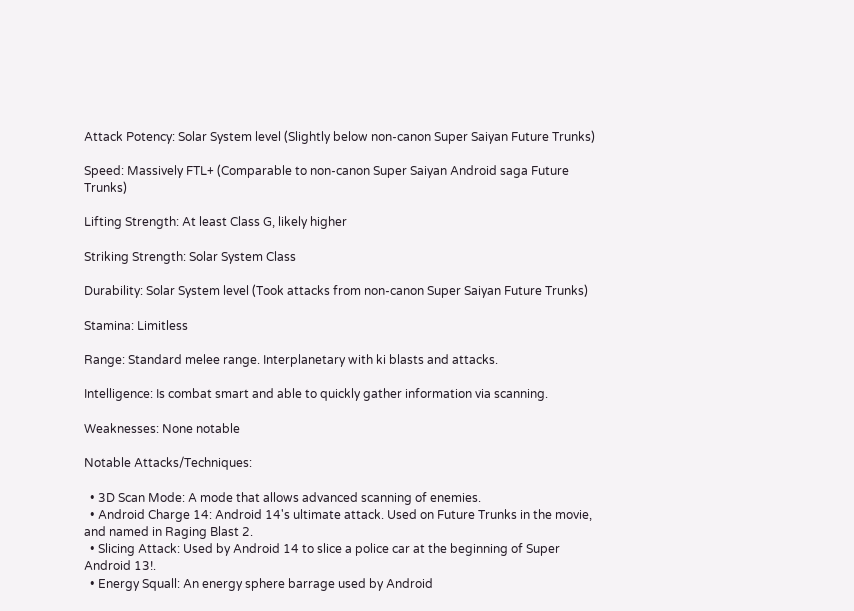Attack Potency: Solar System level (Slightly below non-canon Super Saiyan Future Trunks)

Speed: Massively FTL+ (Comparable to non-canon Super Saiyan Android saga Future Trunks)

Lifting Strength: At least Class G, likely higher

Striking Strength: Solar System Class

Durability: Solar System level (Took attacks from non-canon Super Saiyan Future Trunks)

Stamina: Limitless

Range: Standard melee range. Interplanetary with ki blasts and attacks.

Intelligence: Is combat smart and able to quickly gather information via scanning.

Weaknesses: None notable

Notable Attacks/Techniques:

  • 3D Scan Mode: A mode that allows advanced scanning of enemies.
  • Android Charge 14: Android 14's ultimate attack. Used on Future Trunks in the movie, and named in Raging Blast 2.
  • Slicing Attack: Used by Android 14 to slice a police car at the beginning of Super Android 13!.
  • Energy Squall: An energy sphere barrage used by Android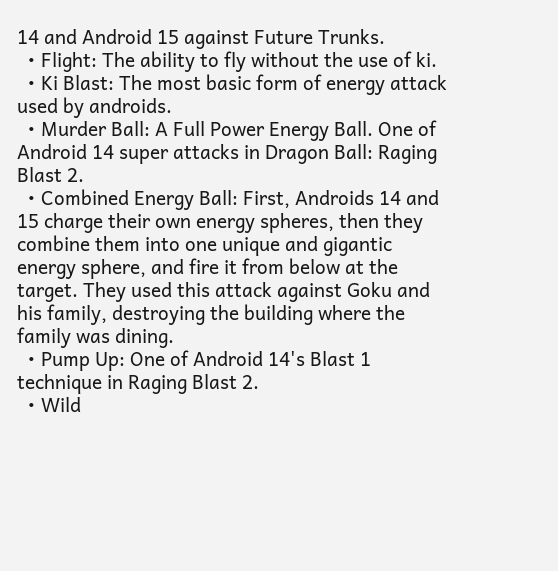14 and Android 15 against Future Trunks.
  • Flight: The ability to fly without the use of ki.
  • Ki Blast: The most basic form of energy attack used by androids.
  • Murder Ball: A Full Power Energy Ball. One of Android 14 super attacks in Dragon Ball: Raging Blast 2.
  • Combined Energy Ball: First, Androids 14 and 15 charge their own energy spheres, then they combine them into one unique and gigantic energy sphere, and fire it from below at the target. They used this attack against Goku and his family, destroying the building where the family was dining.
  • Pump Up: One of Android 14's Blast 1 technique in Raging Blast 2.
  • Wild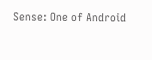Sense: One of Android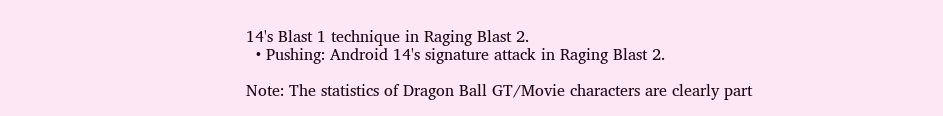14's Blast 1 technique in Raging Blast 2.
  • Pushing: Android 14's signature attack in Raging Blast 2.

Note: The statistics of Dragon Ball GT/Movie characters are clearly part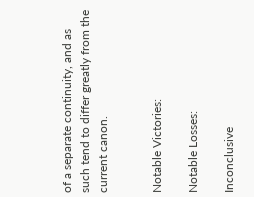of a separate continuity, and as such tend to differ greatly from the current canon.


Notable Victories:

Notable Losses:

Inconclusive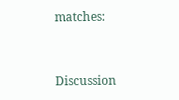matches:


Discussion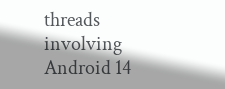threads involving Android 14